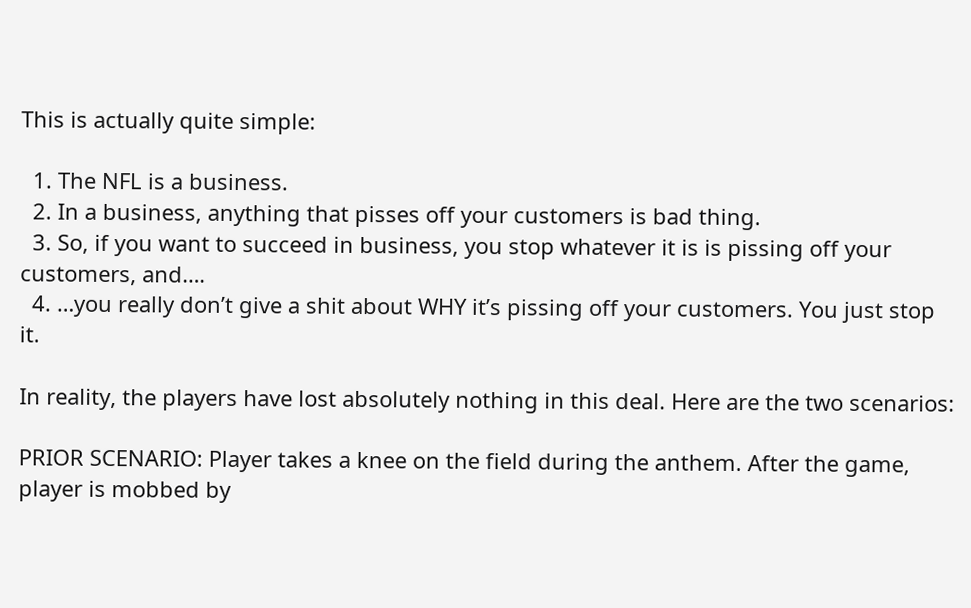This is actually quite simple:

  1. The NFL is a business.
  2. In a business, anything that pisses off your customers is bad thing.
  3. So, if you want to succeed in business, you stop whatever it is is pissing off your customers, and….
  4. …you really don’t give a shit about WHY it’s pissing off your customers. You just stop it.

In reality, the players have lost absolutely nothing in this deal. Here are the two scenarios:

PRIOR SCENARIO: Player takes a knee on the field during the anthem. After the game, player is mobbed by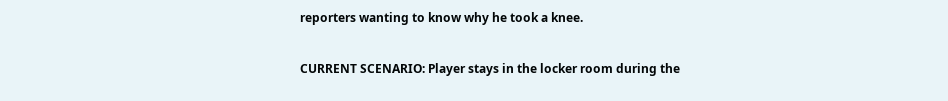reporters wanting to know why he took a knee.

CURRENT SCENARIO: Player stays in the locker room during the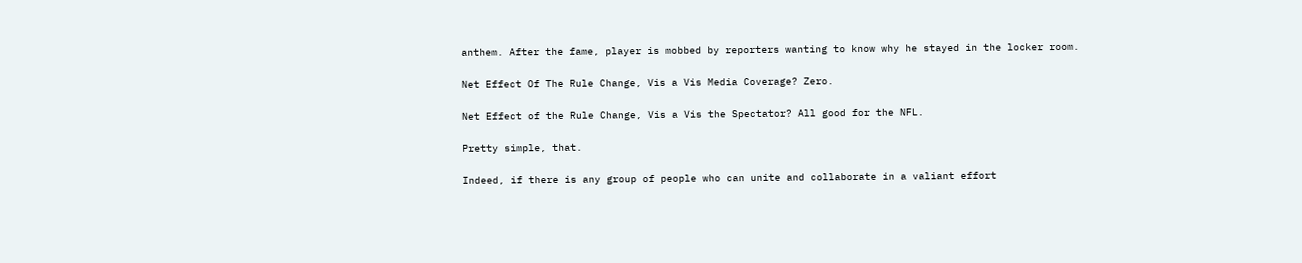anthem. After the fame, player is mobbed by reporters wanting to know why he stayed in the locker room.

Net Effect Of The Rule Change, Vis a Vis Media Coverage? Zero.

Net Effect of the Rule Change, Vis a Vis the Spectator? All good for the NFL.

Pretty simple, that.

Indeed, if there is any group of people who can unite and collaborate in a valiant effort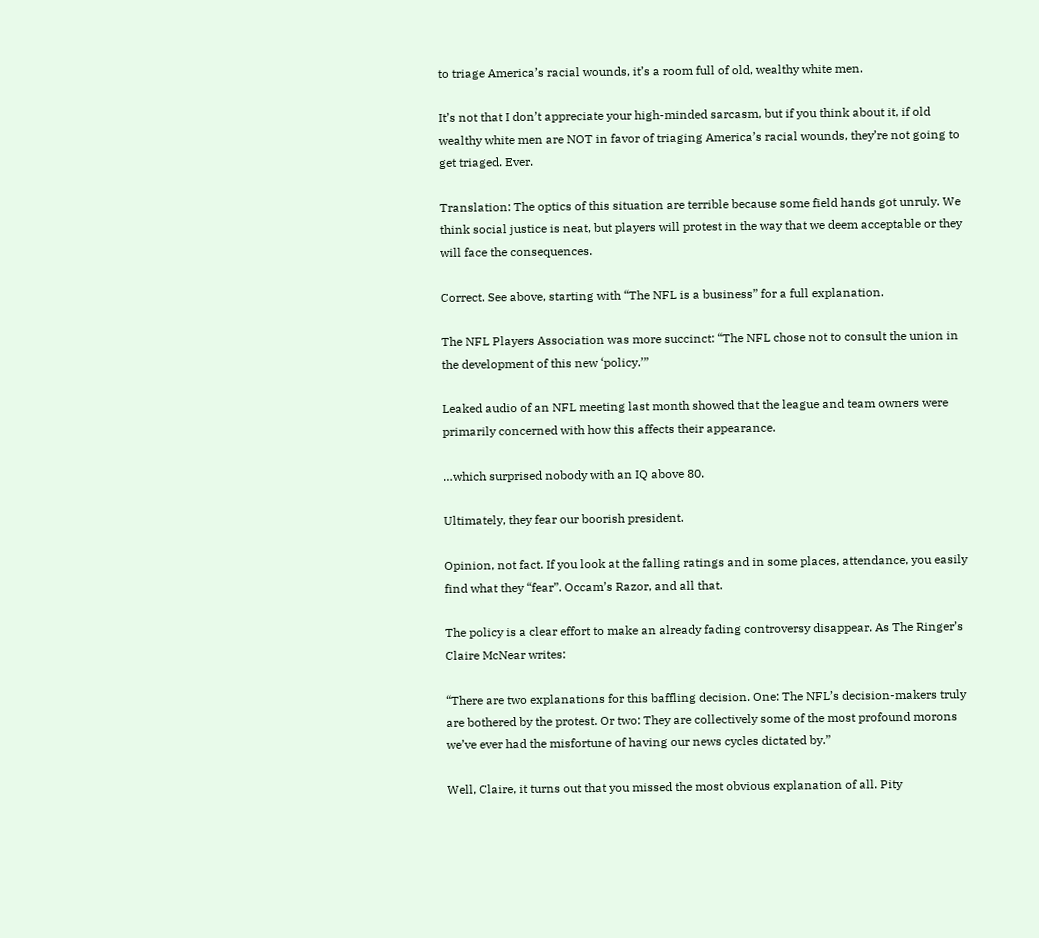to triage America’s racial wounds, it’s a room full of old, wealthy white men.

It’s not that I don’t appreciate your high-minded sarcasm, but if you think about it, if old wealthy white men are NOT in favor of triaging America’s racial wounds, they’re not going to get triaged. Ever.

Translation: The optics of this situation are terrible because some field hands got unruly. We think social justice is neat, but players will protest in the way that we deem acceptable or they will face the consequences.

Correct. See above, starting with “The NFL is a business” for a full explanation.

The NFL Players Association was more succinct: “The NFL chose not to consult the union in the development of this new ‘policy.’”

Leaked audio of an NFL meeting last month showed that the league and team owners were primarily concerned with how this affects their appearance.

…which surprised nobody with an IQ above 80.

Ultimately, they fear our boorish president.

Opinion, not fact. If you look at the falling ratings and in some places, attendance, you easily find what they “fear”. Occam’s Razor, and all that.

The policy is a clear effort to make an already fading controversy disappear. As The Ringer’s Claire McNear writes:

“There are two explanations for this baffling decision. One: The NFL’s decision-makers truly are bothered by the protest. Or two: They are collectively some of the most profound morons we’ve ever had the misfortune of having our news cycles dictated by.”

Well, Claire, it turns out that you missed the most obvious explanation of all. Pity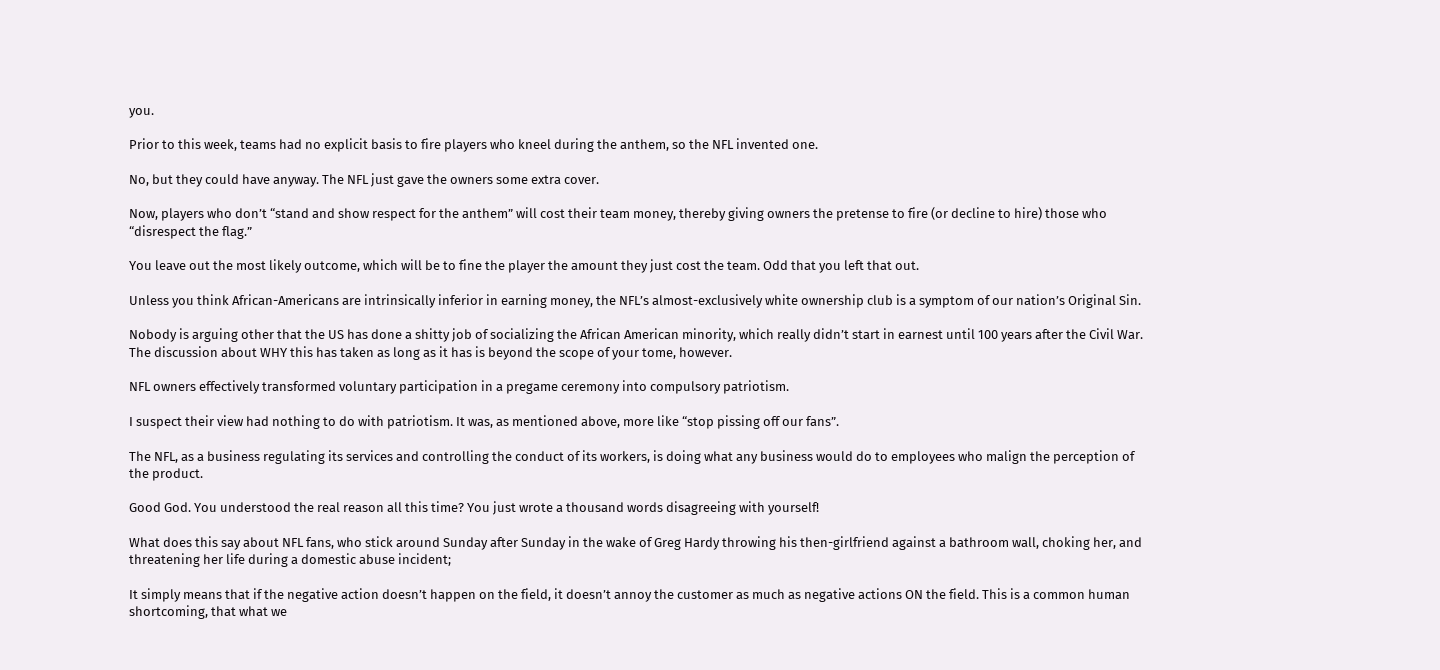you.

Prior to this week, teams had no explicit basis to fire players who kneel during the anthem, so the NFL invented one.

No, but they could have anyway. The NFL just gave the owners some extra cover.

Now, players who don’t “stand and show respect for the anthem” will cost their team money, thereby giving owners the pretense to fire (or decline to hire) those who “disrespect the flag.”

You leave out the most likely outcome, which will be to fine the player the amount they just cost the team. Odd that you left that out.

Unless you think African-Americans are intrinsically inferior in earning money, the NFL’s almost-exclusively white ownership club is a symptom of our nation’s Original Sin.

Nobody is arguing other that the US has done a shitty job of socializing the African American minority, which really didn’t start in earnest until 100 years after the Civil War. The discussion about WHY this has taken as long as it has is beyond the scope of your tome, however.

NFL owners effectively transformed voluntary participation in a pregame ceremony into compulsory patriotism.

I suspect their view had nothing to do with patriotism. It was, as mentioned above, more like “stop pissing off our fans”.

The NFL, as a business regulating its services and controlling the conduct of its workers, is doing what any business would do to employees who malign the perception of the product.

Good God. You understood the real reason all this time? You just wrote a thousand words disagreeing with yourself!

What does this say about NFL fans, who stick around Sunday after Sunday in the wake of Greg Hardy throwing his then-girlfriend against a bathroom wall, choking her, and threatening her life during a domestic abuse incident;

It simply means that if the negative action doesn’t happen on the field, it doesn’t annoy the customer as much as negative actions ON the field. This is a common human shortcoming, that what we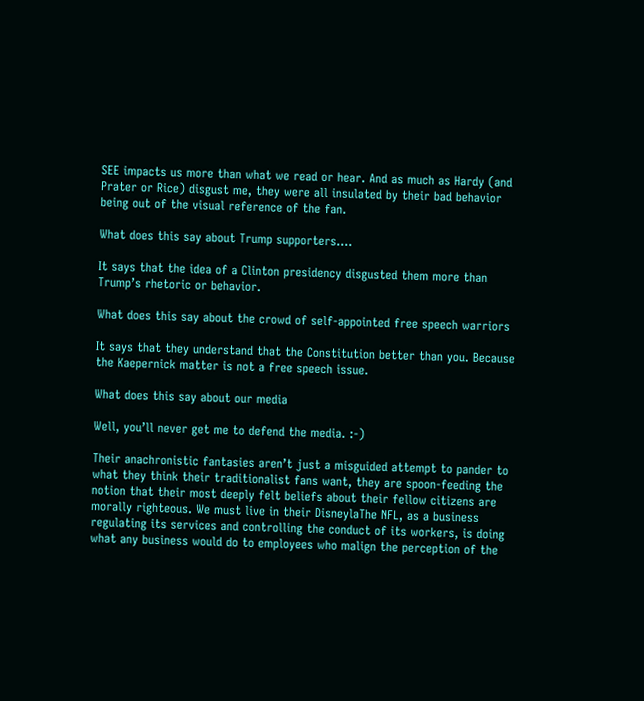SEE impacts us more than what we read or hear. And as much as Hardy (and Prater or Rice) disgust me, they were all insulated by their bad behavior being out of the visual reference of the fan.

What does this say about Trump supporters….

It says that the idea of a Clinton presidency disgusted them more than Trump’s rhetoric or behavior.

What does this say about the crowd of self-appointed free speech warriors

It says that they understand that the Constitution better than you. Because the Kaepernick matter is not a free speech issue.

What does this say about our media

Well, you’ll never get me to defend the media. :-)

Their anachronistic fantasies aren’t just a misguided attempt to pander to what they think their traditionalist fans want, they are spoon-feeding the notion that their most deeply felt beliefs about their fellow citizens are morally righteous. We must live in their DisneylaThe NFL, as a business regulating its services and controlling the conduct of its workers, is doing what any business would do to employees who malign the perception of the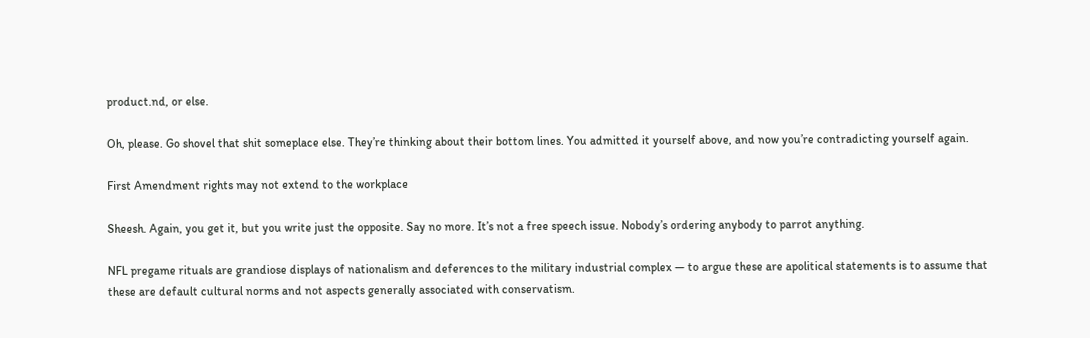product.nd, or else.

Oh, please. Go shovel that shit someplace else. They’re thinking about their bottom lines. You admitted it yourself above, and now you’re contradicting yourself again.

First Amendment rights may not extend to the workplace

Sheesh. Again, you get it, but you write just the opposite. Say no more. It’s not a free speech issue. Nobody’s ordering anybody to parrot anything.

NFL pregame rituals are grandiose displays of nationalism and deferences to the military industrial complex — to argue these are apolitical statements is to assume that these are default cultural norms and not aspects generally associated with conservatism.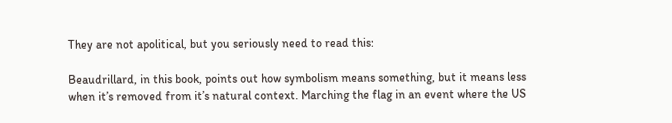They are not apolitical, but you seriously need to read this:

Beaudrillard, in this book, points out how symbolism means something, but it means less when it’s removed from it’s natural context. Marching the flag in an event where the US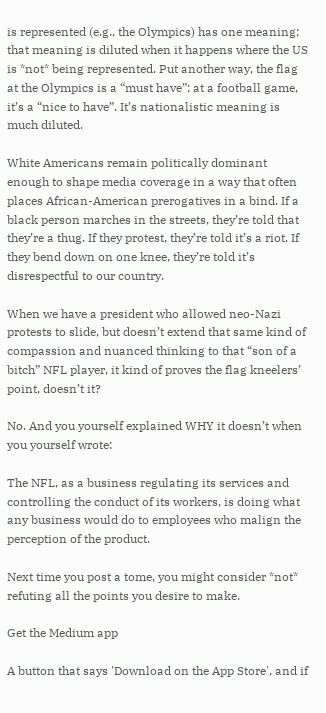is represented (e.g., the Olympics) has one meaning; that meaning is diluted when it happens where the US is *not* being represented. Put another way, the flag at the Olympics is a “must have”; at a football game, it’s a “nice to have”. It’s nationalistic meaning is much diluted.

White Americans remain politically dominant enough to shape media coverage in a way that often places African-American prerogatives in a bind. If a black person marches in the streets, they’re told that they’re a thug. If they protest, they’re told it’s a riot. If they bend down on one knee, they’re told it’s disrespectful to our country.

When we have a president who allowed neo-Nazi protests to slide, but doesn’t extend that same kind of compassion and nuanced thinking to that “son of a bitch” NFL player, it kind of proves the flag kneelers’ point, doesn’t it?

No. And you yourself explained WHY it doesn’t when you yourself wrote:

The NFL, as a business regulating its services and controlling the conduct of its workers, is doing what any business would do to employees who malign the perception of the product.

Next time you post a tome, you might consider *not* refuting all the points you desire to make.

Get the Medium app

A button that says 'Download on the App Store', and if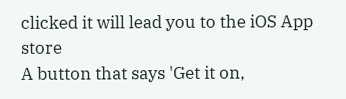clicked it will lead you to the iOS App store
A button that says 'Get it on,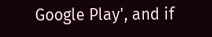Google Play', and if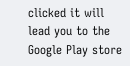clicked it will lead you to the Google Play store